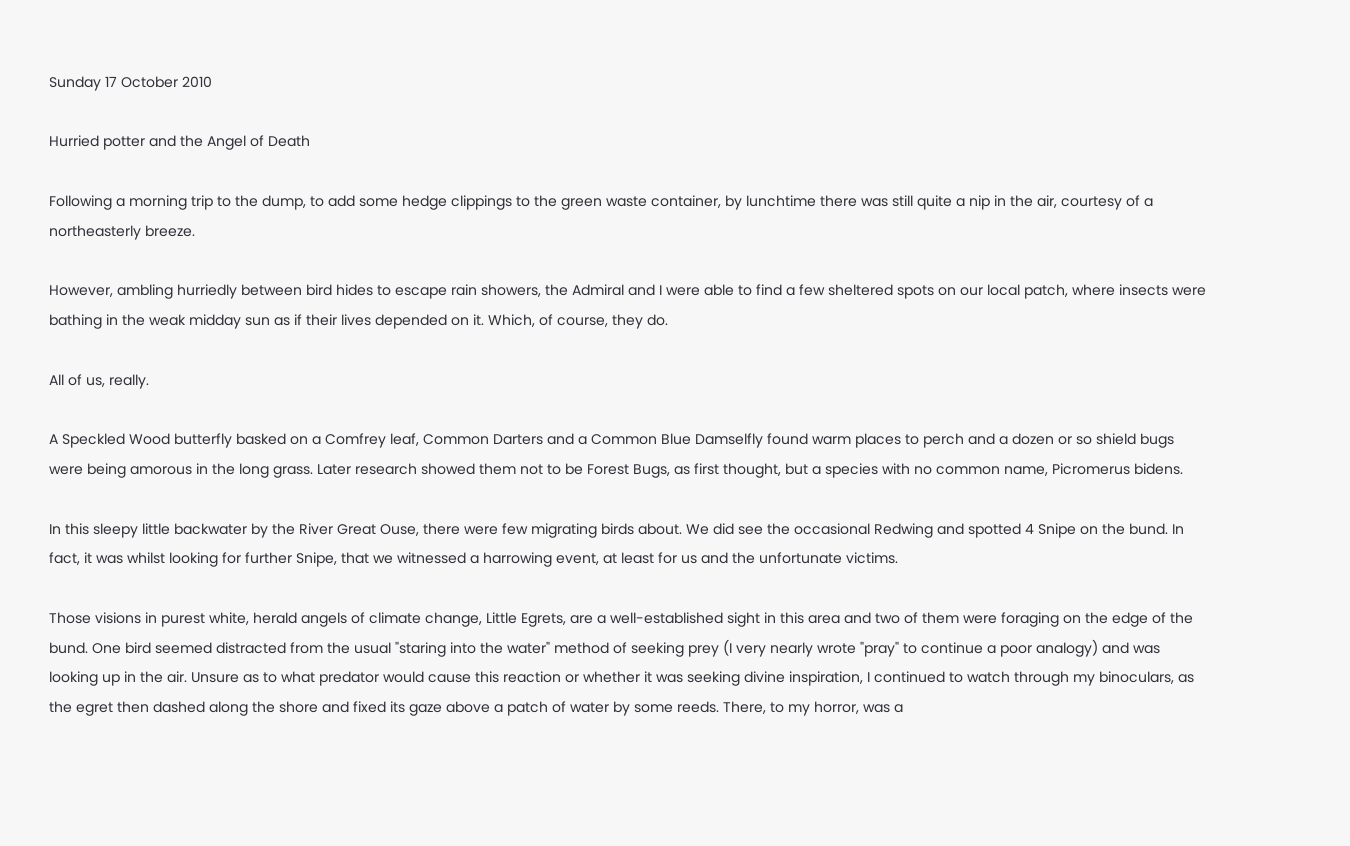Sunday 17 October 2010

Hurried potter and the Angel of Death

Following a morning trip to the dump, to add some hedge clippings to the green waste container, by lunchtime there was still quite a nip in the air, courtesy of a northeasterly breeze.

However, ambling hurriedly between bird hides to escape rain showers, the Admiral and I were able to find a few sheltered spots on our local patch, where insects were bathing in the weak midday sun as if their lives depended on it. Which, of course, they do.

All of us, really.

A Speckled Wood butterfly basked on a Comfrey leaf, Common Darters and a Common Blue Damselfly found warm places to perch and a dozen or so shield bugs were being amorous in the long grass. Later research showed them not to be Forest Bugs, as first thought, but a species with no common name, Picromerus bidens.

In this sleepy little backwater by the River Great Ouse, there were few migrating birds about. We did see the occasional Redwing and spotted 4 Snipe on the bund. In fact, it was whilst looking for further Snipe, that we witnessed a harrowing event, at least for us and the unfortunate victims.

Those visions in purest white, herald angels of climate change, Little Egrets, are a well-established sight in this area and two of them were foraging on the edge of the bund. One bird seemed distracted from the usual "staring into the water" method of seeking prey (I very nearly wrote "pray" to continue a poor analogy) and was looking up in the air. Unsure as to what predator would cause this reaction or whether it was seeking divine inspiration, I continued to watch through my binoculars, as the egret then dashed along the shore and fixed its gaze above a patch of water by some reeds. There, to my horror, was a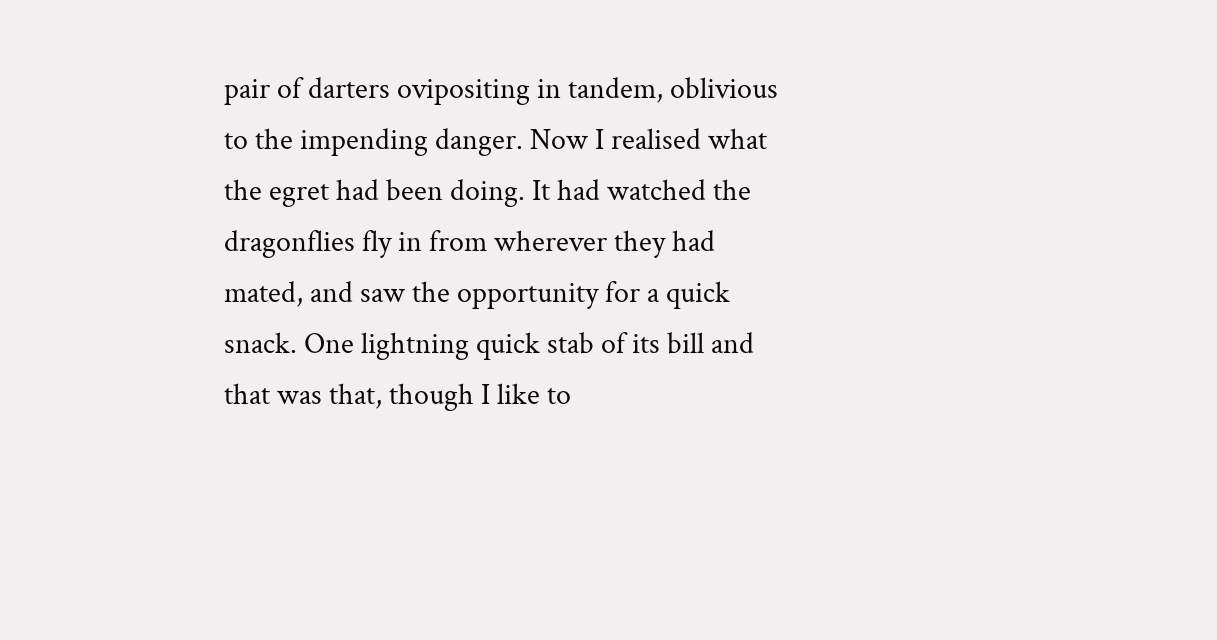pair of darters ovipositing in tandem, oblivious to the impending danger. Now I realised what the egret had been doing. It had watched the dragonflies fly in from wherever they had mated, and saw the opportunity for a quick snack. One lightning quick stab of its bill and that was that, though I like to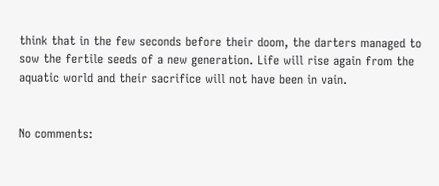think that in the few seconds before their doom, the darters managed to sow the fertile seeds of a new generation. Life will rise again from the aquatic world and their sacrifice will not have been in vain.


No comments: